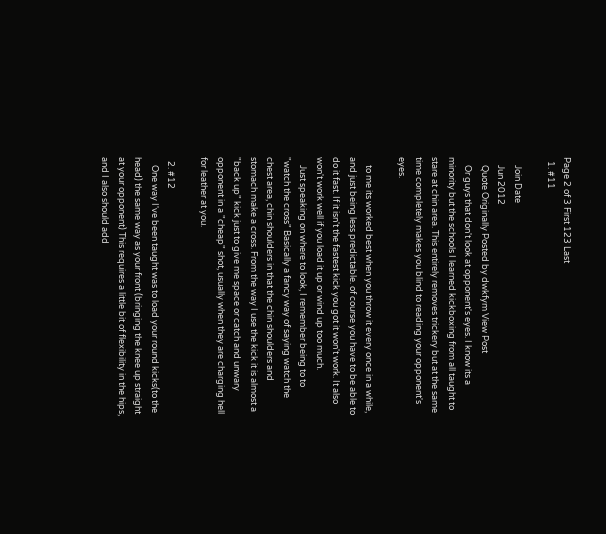Page 2 of 3 First 123 Last
  1. #11

    Join Date
    Jun 2012
    Quote Originally Posted by dwkfym View Post
    Or guys that don't look at opponent's eyes. I know its a minority but the schools I learned kickboxing from all taught to stare at chin area. This entirely removes trickery but at the same time completely makes you blind to reading your opponent's eyes.

    to me its worked best when you throw it every once in a while, and just being less predictable. of course you have to be able to do it fast. If it isn't the fastest kick you got it won't work. It also won't work well if you load it up or wind up too much.
    Just speaking on where to look, I remember being to to "watch the cross" Basically a fancy way of saying watch the chest area, chin shoulders in that the chin shoulders and stomach make a cross. From the way I use the kick it is almost a "back up" kick just to give me space or catch and unwary opponent in a "cheap" shot, usually when they are charging hell for leather at you.

  2. #12
    One way I've been taught was to load your round kicks(to the head) the same way as your front (bringing the knee up straight at your opponent) This requires a little bit of flexibility in the hips, and I also should add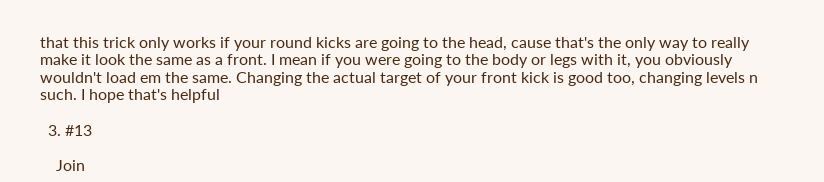that this trick only works if your round kicks are going to the head, cause that's the only way to really make it look the same as a front. I mean if you were going to the body or legs with it, you obviously wouldn't load em the same. Changing the actual target of your front kick is good too, changing levels n such. I hope that's helpful

  3. #13

    Join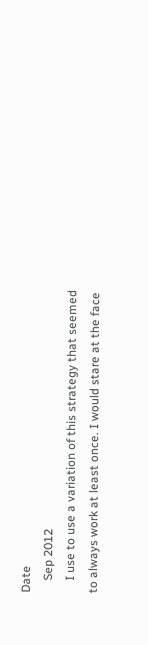Date
    Sep 2012
    I use to use a variation of this strategy that seemed to always work at least once. I would stare at the face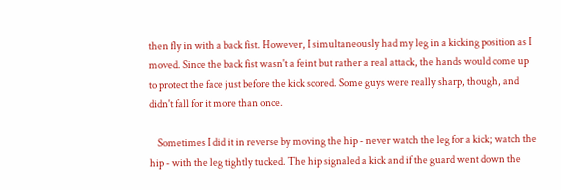then fly in with a back fist. However, I simultaneously had my leg in a kicking position as I moved. Since the back fist wasn't a feint but rather a real attack, the hands would come up to protect the face just before the kick scored. Some guys were really sharp, though, and didn't fall for it more than once.

    Sometimes I did it in reverse by moving the hip - never watch the leg for a kick; watch the hip - with the leg tightly tucked. The hip signaled a kick and if the guard went down the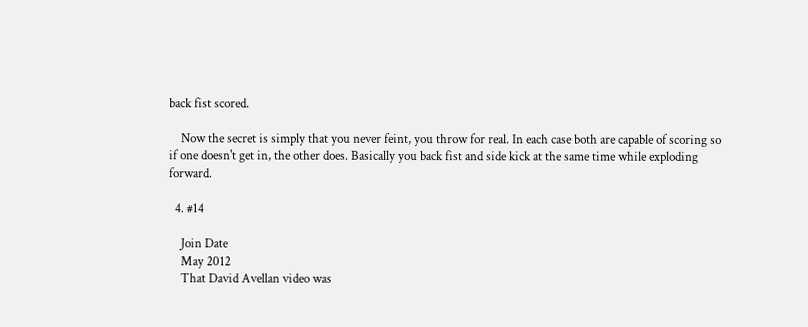back fist scored.

    Now the secret is simply that you never feint, you throw for real. In each case both are capable of scoring so if one doesn't get in, the other does. Basically you back fist and side kick at the same time while exploding forward.

  4. #14

    Join Date
    May 2012
    That David Avellan video was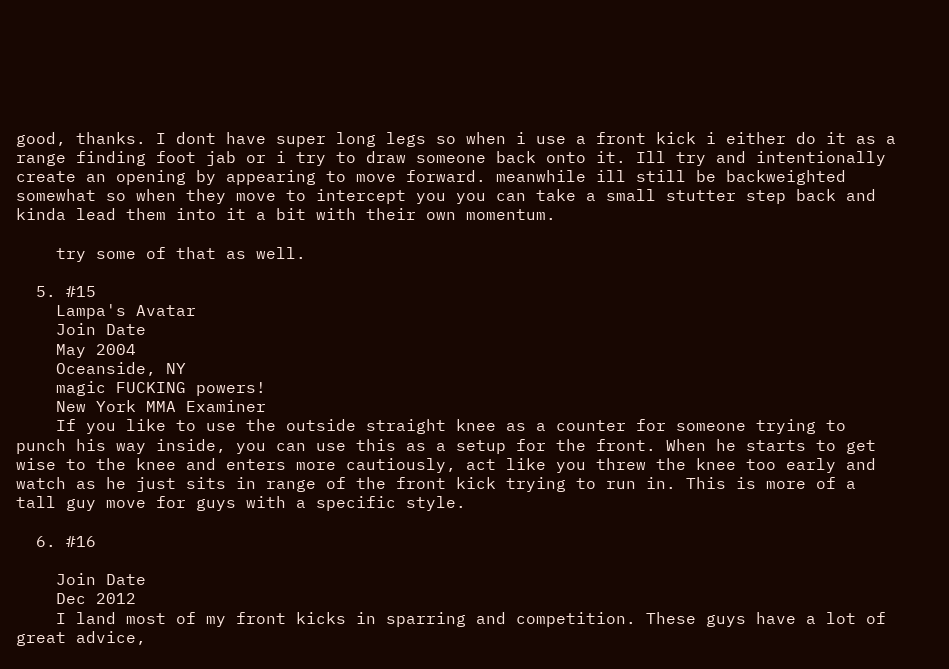good, thanks. I dont have super long legs so when i use a front kick i either do it as a range finding foot jab or i try to draw someone back onto it. Ill try and intentionally create an opening by appearing to move forward. meanwhile ill still be backweighted somewhat so when they move to intercept you you can take a small stutter step back and kinda lead them into it a bit with their own momentum.

    try some of that as well.

  5. #15
    Lampa's Avatar
    Join Date
    May 2004
    Oceanside, NY
    magic FUCKING powers!
    New York MMA Examiner
    If you like to use the outside straight knee as a counter for someone trying to punch his way inside, you can use this as a setup for the front. When he starts to get wise to the knee and enters more cautiously, act like you threw the knee too early and watch as he just sits in range of the front kick trying to run in. This is more of a tall guy move for guys with a specific style.

  6. #16

    Join Date
    Dec 2012
    I land most of my front kicks in sparring and competition. These guys have a lot of great advice,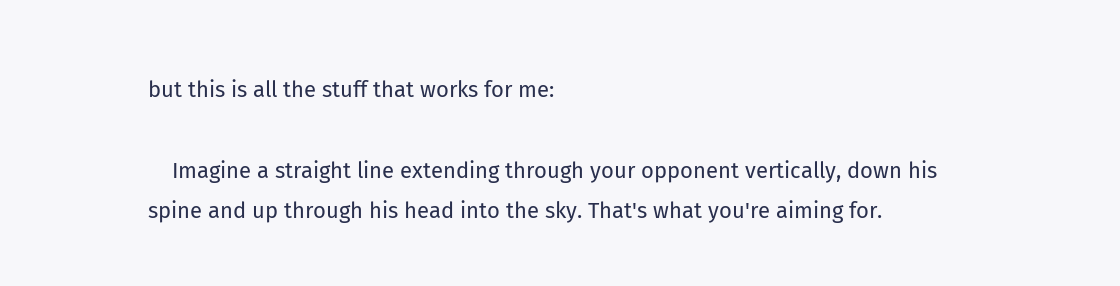but this is all the stuff that works for me:

    Imagine a straight line extending through your opponent vertically, down his spine and up through his head into the sky. That's what you're aiming for.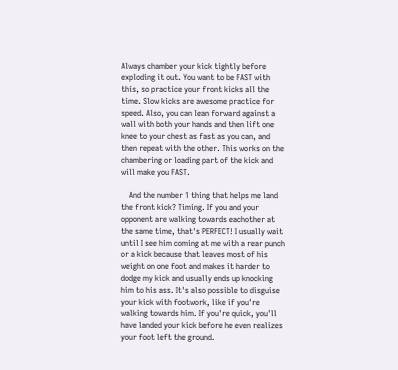Always chamber your kick tightly before exploding it out. You want to be FAST with this, so practice your front kicks all the time. Slow kicks are awesome practice for speed. Also, you can lean forward against a wall with both your hands and then lift one knee to your chest as fast as you can, and then repeat with the other. This works on the chambering or loading part of the kick and will make you FAST.

    And the number 1 thing that helps me land the front kick? Timing. If you and your opponent are walking towards eachother at the same time, that's PERFECT! I usually wait until I see him coming at me with a rear punch or a kick because that leaves most of his weight on one foot and makes it harder to dodge my kick and usually ends up knocking him to his ass. It's also possible to disguise your kick with footwork, like if you're walking towards him. If you're quick, you'll have landed your kick before he even realizes your foot left the ground.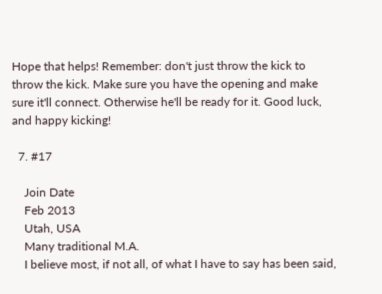Hope that helps! Remember: don't just throw the kick to throw the kick. Make sure you have the opening and make sure it'll connect. Otherwise he'll be ready for it. Good luck, and happy kicking!

  7. #17

    Join Date
    Feb 2013
    Utah, USA
    Many traditional M.A.
    I believe most, if not all, of what I have to say has been said,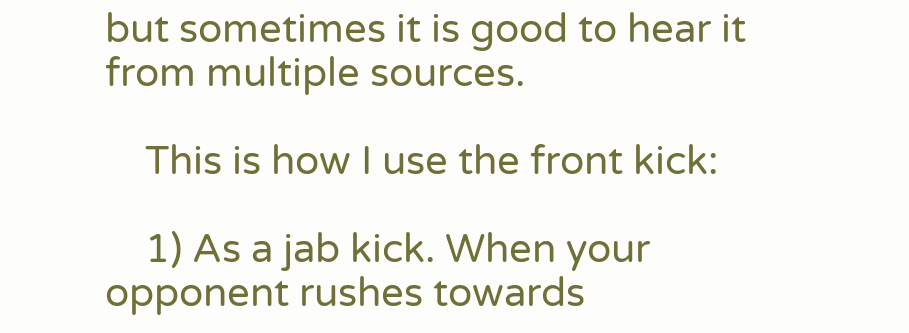but sometimes it is good to hear it from multiple sources.

    This is how I use the front kick:

    1) As a jab kick. When your opponent rushes towards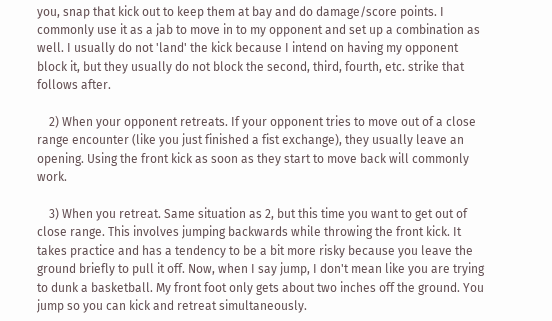you, snap that kick out to keep them at bay and do damage/score points. I commonly use it as a jab to move in to my opponent and set up a combination as well. I usually do not 'land' the kick because I intend on having my opponent block it, but they usually do not block the second, third, fourth, etc. strike that follows after.

    2) When your opponent retreats. If your opponent tries to move out of a close range encounter (like you just finished a fist exchange), they usually leave an opening. Using the front kick as soon as they start to move back will commonly work.

    3) When you retreat. Same situation as 2, but this time you want to get out of close range. This involves jumping backwards while throwing the front kick. It takes practice and has a tendency to be a bit more risky because you leave the ground briefly to pull it off. Now, when I say jump, I don't mean like you are trying to dunk a basketball. My front foot only gets about two inches off the ground. You jump so you can kick and retreat simultaneously.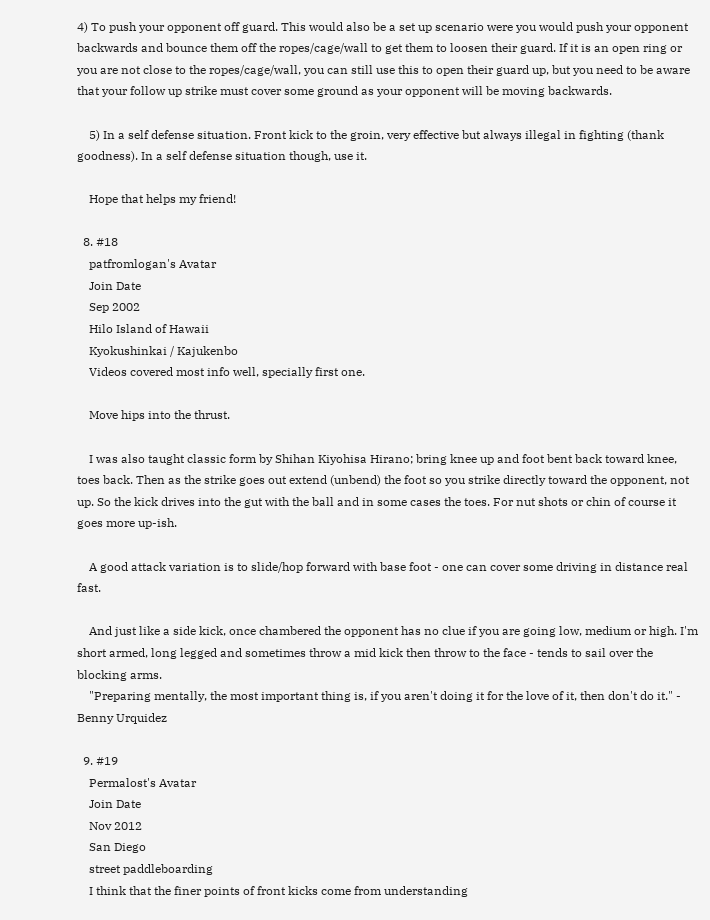4) To push your opponent off guard. This would also be a set up scenario were you would push your opponent backwards and bounce them off the ropes/cage/wall to get them to loosen their guard. If it is an open ring or you are not close to the ropes/cage/wall, you can still use this to open their guard up, but you need to be aware that your follow up strike must cover some ground as your opponent will be moving backwards.

    5) In a self defense situation. Front kick to the groin, very effective but always illegal in fighting (thank goodness). In a self defense situation though, use it.

    Hope that helps my friend!

  8. #18
    patfromlogan's Avatar
    Join Date
    Sep 2002
    Hilo Island of Hawaii
    Kyokushinkai / Kajukenbo
    Videos covered most info well, specially first one.

    Move hips into the thrust.

    I was also taught classic form by Shihan Kiyohisa Hirano; bring knee up and foot bent back toward knee, toes back. Then as the strike goes out extend (unbend) the foot so you strike directly toward the opponent, not up. So the kick drives into the gut with the ball and in some cases the toes. For nut shots or chin of course it goes more up-ish.

    A good attack variation is to slide/hop forward with base foot - one can cover some driving in distance real fast.

    And just like a side kick, once chambered the opponent has no clue if you are going low, medium or high. I'm short armed, long legged and sometimes throw a mid kick then throw to the face - tends to sail over the blocking arms.
    "Preparing mentally, the most important thing is, if you aren't doing it for the love of it, then don't do it." - Benny Urquidez

  9. #19
    Permalost's Avatar
    Join Date
    Nov 2012
    San Diego
    street paddleboarding
    I think that the finer points of front kicks come from understanding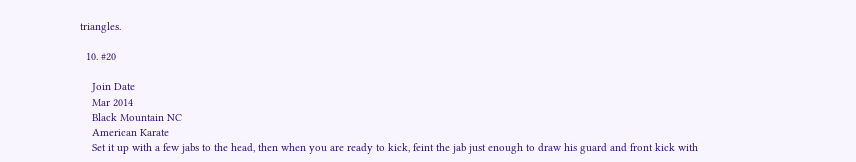triangles.

  10. #20

    Join Date
    Mar 2014
    Black Mountain NC
    American Karate
    Set it up with a few jabs to the head, then when you are ready to kick, feint the jab just enough to draw his guard and front kick with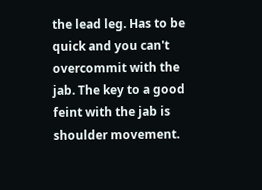the lead leg. Has to be quick and you can't overcommit with the jab. The key to a good feint with the jab is shoulder movement.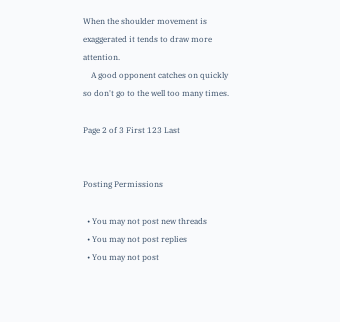When the shoulder movement is exaggerated it tends to draw more attention.
    A good opponent catches on quickly so don't go to the well too many times.

Page 2 of 3 First 123 Last


Posting Permissions

  • You may not post new threads
  • You may not post replies
  • You may not post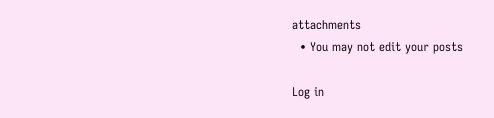attachments
  • You may not edit your posts

Log in